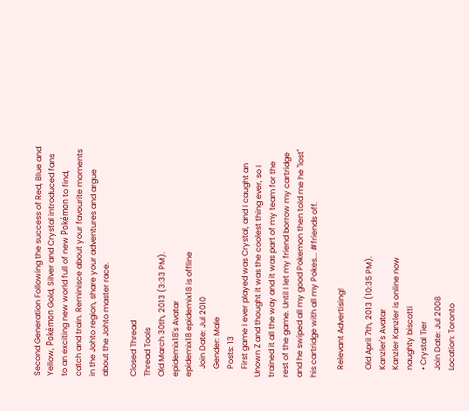Second Generation Following the success of Red, Blue and Yellow, Pokémon Gold, Silver and Crystal introduced fans to an exciting new world full of new Pokémon to find, catch and train. Reminisce about your favourite moments in the Johto region, share your adventures and argue about the Johto master race.

Closed Thread
Thread Tools
Old March 30th, 2013 (3:33 PM).
epidemix18's Avatar
epidemix18 epidemix18 is offline
    Join Date: Jul 2010
    Gender: Male
    Posts: 13
    First game I ever played was Crystal, and I caught an Unown Z and thought it was the coolest thing ever, so I trained it all the way and it was part of my team for the rest of the game. Until I let my friend borrow my cartridge and he swiped all my good Pokemon then told me he "lost" his cartridge with all my Pokes... #friends off.

    Relevant Advertising!

    Old April 7th, 2013 (10:35 PM).
    Kanzler's Avatar
    Kanzler Kanzler is online now
    naughty biscotti
    • Crystal Tier
    Join Date: Jul 2008
    Location: Toronto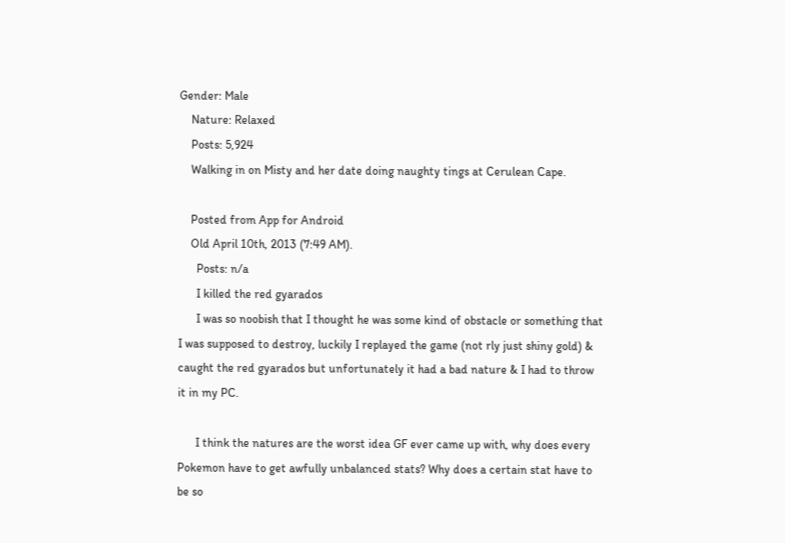Gender: Male
    Nature: Relaxed
    Posts: 5,924
    Walking in on Misty and her date doing naughty tings at Cerulean Cape.

    Posted from App for Android
    Old April 10th, 2013 (7:49 AM).
      Posts: n/a
      I killed the red gyarados
      I was so noobish that I thought he was some kind of obstacle or something that I was supposed to destroy, luckily I replayed the game (not rly just shiny gold) & caught the red gyarados but unfortunately it had a bad nature & I had to throw it in my PC.

      I think the natures are the worst idea GF ever came up with, why does every Pokemon have to get awfully unbalanced stats? Why does a certain stat have to be so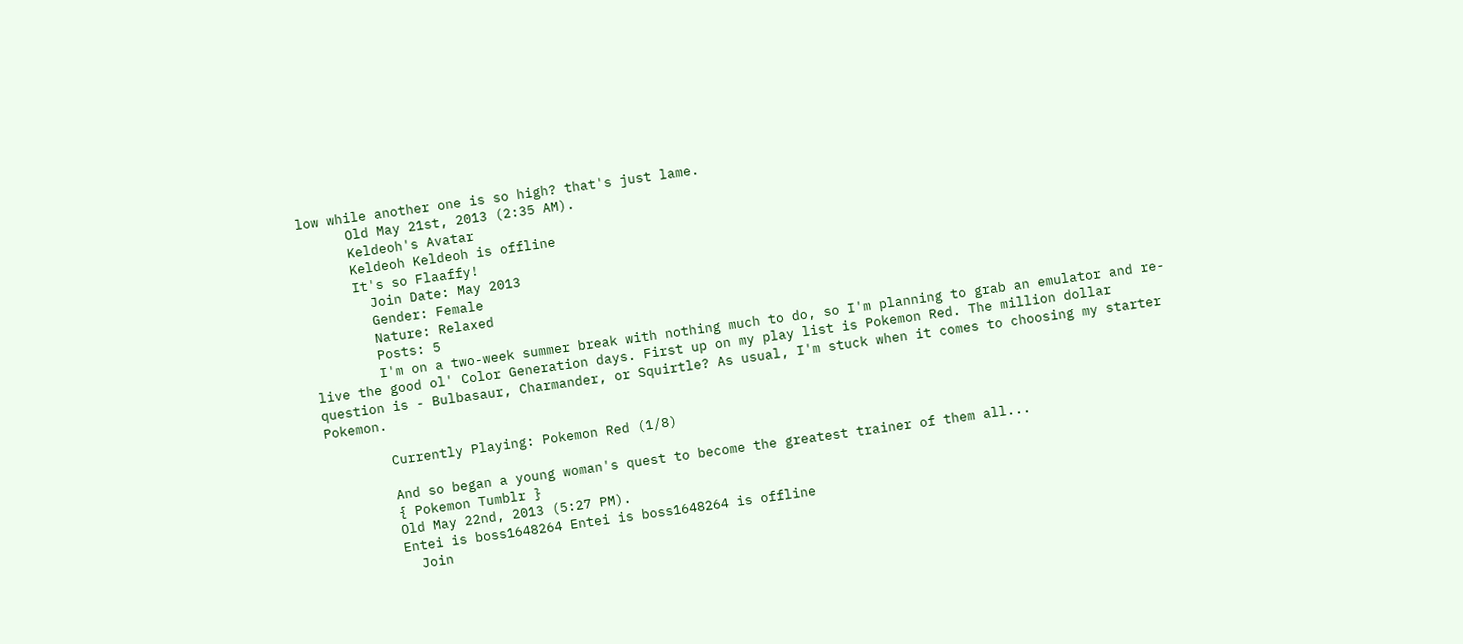low while another one is so high? that's just lame.
      Old May 21st, 2013 (2:35 AM).
      Keldeoh's Avatar
      Keldeoh Keldeoh is offline
      It's so Flaaffy!
        Join Date: May 2013
        Gender: Female
        Nature: Relaxed
        Posts: 5
        I'm on a two-week summer break with nothing much to do, so I'm planning to grab an emulator and re-live the good ol' Color Generation days. First up on my play list is Pokemon Red. The million dollar question is - Bulbasaur, Charmander, or Squirtle? As usual, I'm stuck when it comes to choosing my starter Pokemon.

        Currently Playing: Pokemon Red (1/8)

        And so began a young woman's quest to become the greatest trainer of them all...
        { Pokemon Tumblr }
        Old May 22nd, 2013 (5:27 PM).
        Entei is boss1648264 Entei is boss1648264 is offline
          Join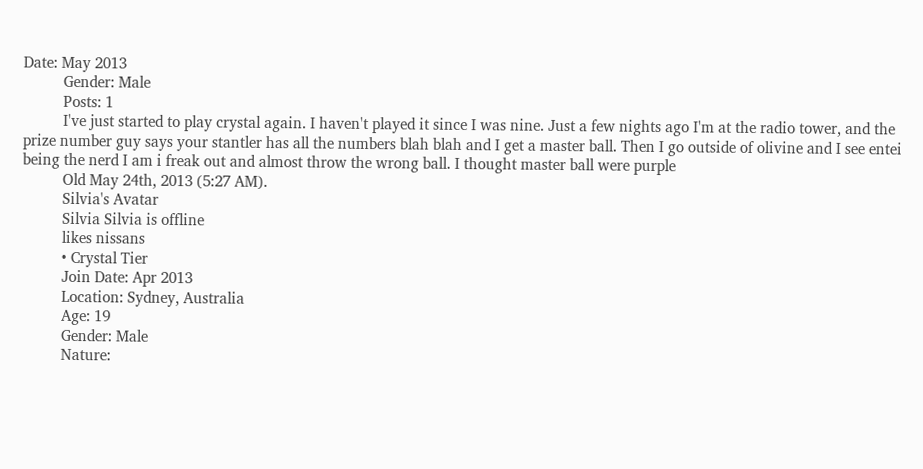Date: May 2013
          Gender: Male
          Posts: 1
          I've just started to play crystal again. I haven't played it since I was nine. Just a few nights ago I'm at the radio tower, and the prize number guy says your stantler has all the numbers blah blah and I get a master ball. Then I go outside of olivine and I see entei being the nerd I am i freak out and almost throw the wrong ball. I thought master ball were purple
          Old May 24th, 2013 (5:27 AM).
          Silvia's Avatar
          Silvia Silvia is offline
          likes nissans
          • Crystal Tier
          Join Date: Apr 2013
          Location: Sydney, Australia
          Age: 19
          Gender: Male
          Nature: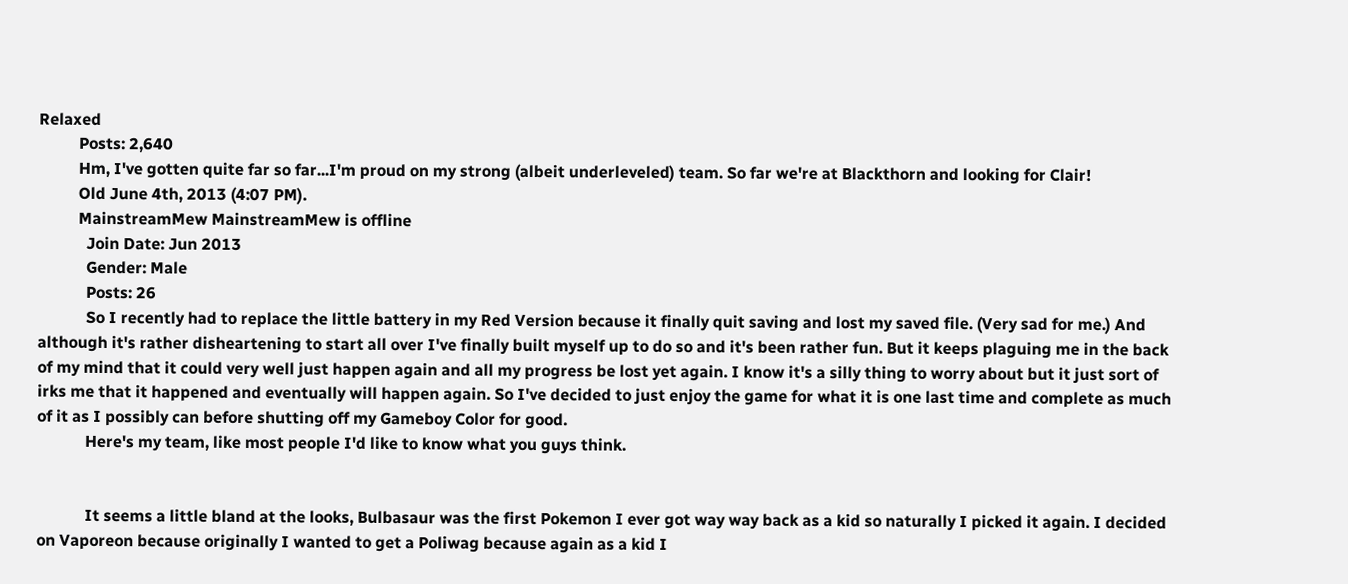Relaxed
          Posts: 2,640
          Hm, I've gotten quite far so far...I'm proud on my strong (albeit underleveled) team. So far we're at Blackthorn and looking for Clair!
          Old June 4th, 2013 (4:07 PM).
          MainstreamMew MainstreamMew is offline
            Join Date: Jun 2013
            Gender: Male
            Posts: 26
            So I recently had to replace the little battery in my Red Version because it finally quit saving and lost my saved file. (Very sad for me.) And although it's rather disheartening to start all over I've finally built myself up to do so and it's been rather fun. But it keeps plaguing me in the back of my mind that it could very well just happen again and all my progress be lost yet again. I know it's a silly thing to worry about but it just sort of irks me that it happened and eventually will happen again. So I've decided to just enjoy the game for what it is one last time and complete as much of it as I possibly can before shutting off my Gameboy Color for good.
            Here's my team, like most people I'd like to know what you guys think.


            It seems a little bland at the looks, Bulbasaur was the first Pokemon I ever got way way back as a kid so naturally I picked it again. I decided on Vaporeon because originally I wanted to get a Poliwag because again as a kid I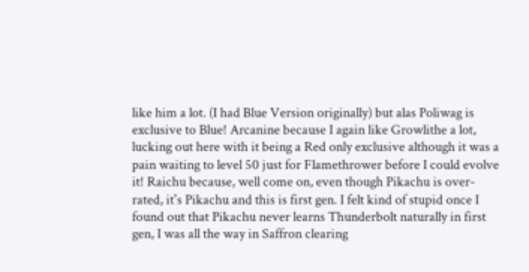like him a lot. (I had Blue Version originally) but alas Poliwag is exclusive to Blue! Arcanine because I again like Growlithe a lot, lucking out here with it being a Red only exclusive although it was a pain waiting to level 50 just for Flamethrower before I could evolve it! Raichu because, well come on, even though Pikachu is over-rated, it's Pikachu and this is first gen. I felt kind of stupid once I found out that Pikachu never learns Thunderbolt naturally in first gen, I was all the way in Saffron clearing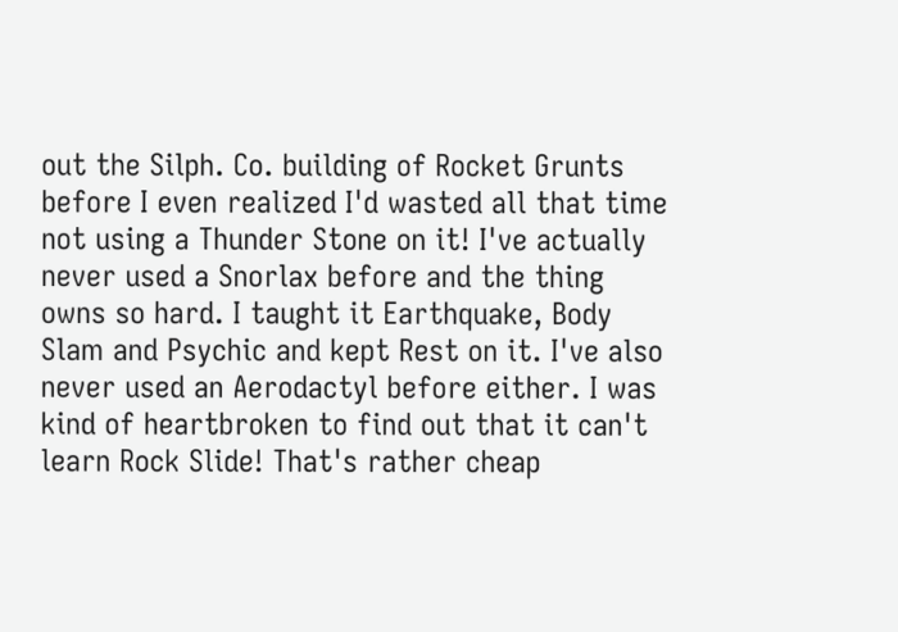out the Silph. Co. building of Rocket Grunts before I even realized I'd wasted all that time not using a Thunder Stone on it! I've actually never used a Snorlax before and the thing owns so hard. I taught it Earthquake, Body Slam and Psychic and kept Rest on it. I've also never used an Aerodactyl before either. I was kind of heartbroken to find out that it can't learn Rock Slide! That's rather cheap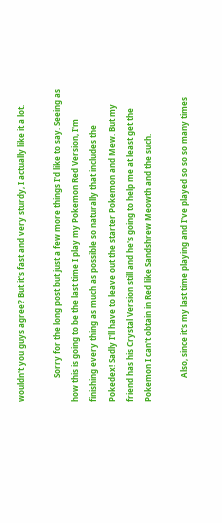wouldn't you guys agree? But it's fast and very sturdy, I actually like it a lot.

            Sorry for the long post but just a few more things I'd like to say. Seeing as how this is going to be the last time I play my Pokemon Red Version, I'm finishing every thing as much as possible so naturally that includes the Pokedex! Sadly I'll have to leave out the starter Pokemon and Mew. But my friend has his Crystal Version still and he's going to help me at least get the Pokemon I can't obtain in Red like Sandshrew Meowth and the such.

            Also, since it's my last time playing and I've played so so so many times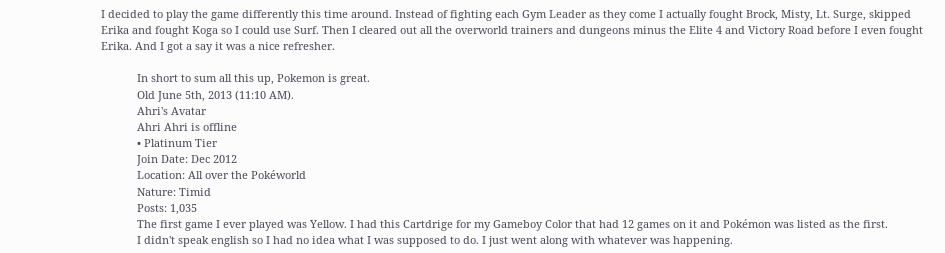I decided to play the game differently this time around. Instead of fighting each Gym Leader as they come I actually fought Brock, Misty, Lt. Surge, skipped Erika and fought Koga so I could use Surf. Then I cleared out all the overworld trainers and dungeons minus the Elite 4 and Victory Road before I even fought Erika. And I got a say it was a nice refresher.

            In short to sum all this up, Pokemon is great.
            Old June 5th, 2013 (11:10 AM).
            Ahri's Avatar
            Ahri Ahri is offline
            • Platinum Tier
            Join Date: Dec 2012
            Location: All over the Pokéworld
            Nature: Timid
            Posts: 1,035
            The first game I ever played was Yellow. I had this Cartdrige for my Gameboy Color that had 12 games on it and Pokémon was listed as the first.
            I didn't speak english so I had no idea what I was supposed to do. I just went along with whatever was happening.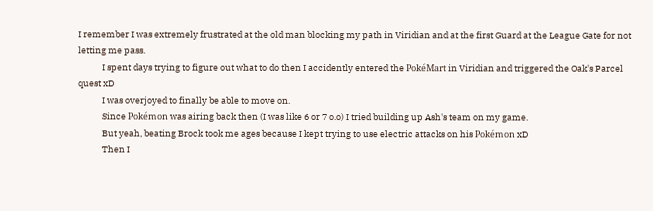I remember I was extremely frustrated at the old man blocking my path in Viridian and at the first Guard at the League Gate for not letting me pass.
            I spent days trying to figure out what to do then I accidently entered the PokéMart in Viridian and triggered the Oak's Parcel quest xD
            I was overjoyed to finally be able to move on.
            Since Pokémon was airing back then (I was like 6 or 7 o.o) I tried building up Ash's team on my game.
            But yeah, beating Brock took me ages because I kept trying to use electric attacks on his Pokémon xD
            Then I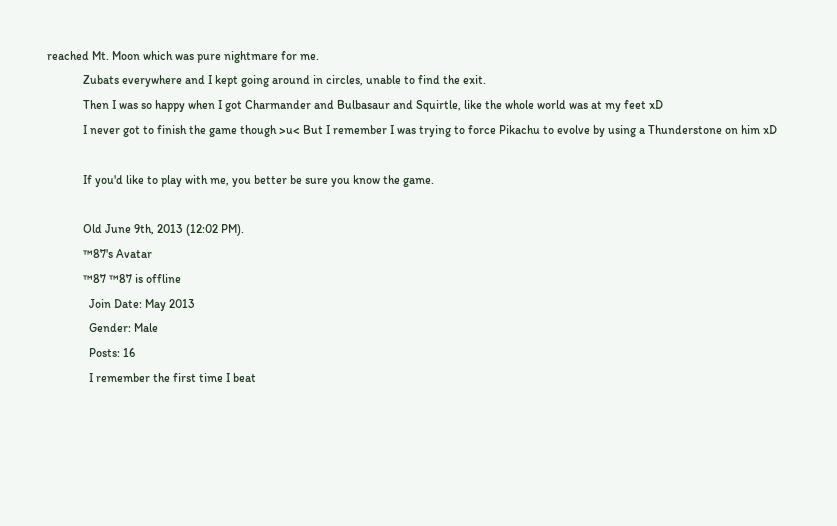reached Mt. Moon which was pure nightmare for me.
            Zubats everywhere and I kept going around in circles, unable to find the exit.
            Then I was so happy when I got Charmander and Bulbasaur and Squirtle, like the whole world was at my feet xD
            I never got to finish the game though >u< But I remember I was trying to force Pikachu to evolve by using a Thunderstone on him xD

            If you'd like to play with me, you better be sure you know the game.

            Old June 9th, 2013 (12:02 PM).
            ™87's Avatar
            ™87 ™87 is offline
              Join Date: May 2013
              Gender: Male
              Posts: 16
              I remember the first time I beat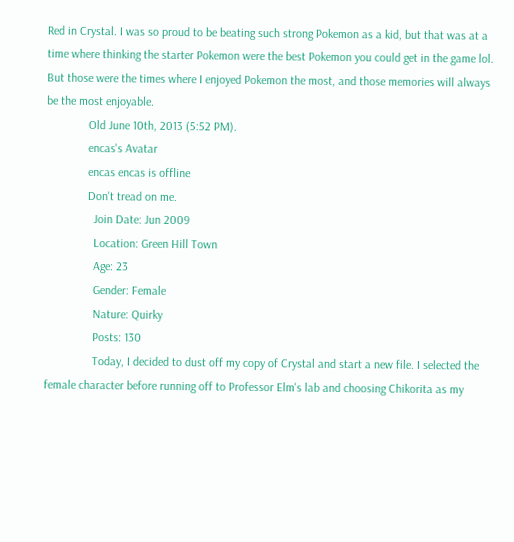Red in Crystal. I was so proud to be beating such strong Pokemon as a kid, but that was at a time where thinking the starter Pokemon were the best Pokemon you could get in the game lol. But those were the times where I enjoyed Pokemon the most, and those memories will always be the most enjoyable.
              Old June 10th, 2013 (5:52 PM).
              encas's Avatar
              encas encas is offline
              Don't tread on me.
                Join Date: Jun 2009
                Location: Green Hill Town
                Age: 23
                Gender: Female
                Nature: Quirky
                Posts: 130
                Today, I decided to dust off my copy of Crystal and start a new file. I selected the female character before running off to Professor Elm's lab and choosing Chikorita as my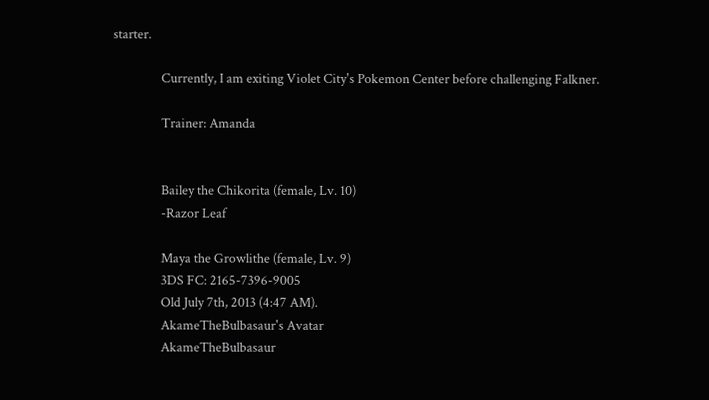starter.

                Currently, I am exiting Violet City's Pokemon Center before challenging Falkner.

                Trainer: Amanda


                Bailey the Chikorita (female, Lv. 10)
                -Razor Leaf

                Maya the Growlithe (female, Lv. 9)
                3DS FC: 2165-7396-9005
                Old July 7th, 2013 (4:47 AM).
                AkameTheBulbasaur's Avatar
                AkameTheBulbasaur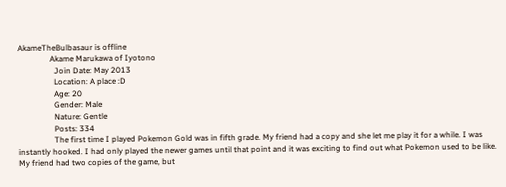AkameTheBulbasaur is offline
                Akame Marukawa of Iyotono
                  Join Date: May 2013
                  Location: A place :D
                  Age: 20
                  Gender: Male
                  Nature: Gentle
                  Posts: 334
                  The first time I played Pokemon Gold was in fifth grade. My friend had a copy and she let me play it for a while. I was instantly hooked. I had only played the newer games until that point and it was exciting to find out what Pokemon used to be like. My friend had two copies of the game, but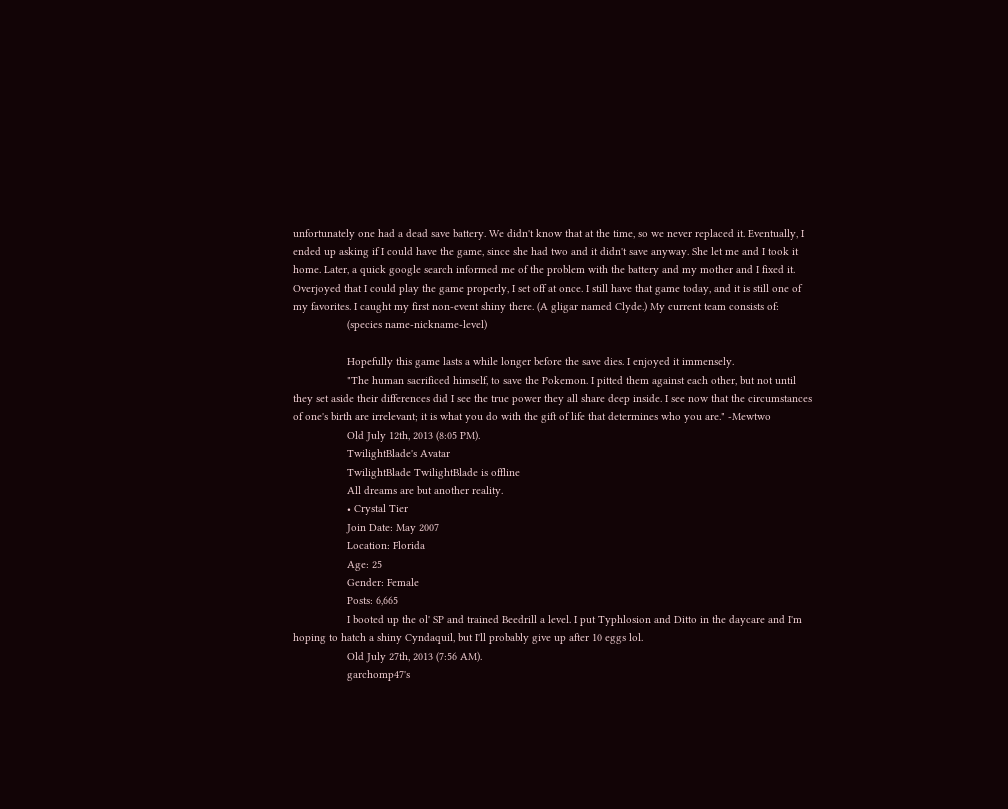unfortunately one had a dead save battery. We didn't know that at the time, so we never replaced it. Eventually, I ended up asking if I could have the game, since she had two and it didn't save anyway. She let me and I took it home. Later, a quick google search informed me of the problem with the battery and my mother and I fixed it. Overjoyed that I could play the game properly, I set off at once. I still have that game today, and it is still one of my favorites. I caught my first non-event shiny there. (A gligar named Clyde.) My current team consists of:
                  (species name-nickname-level)

                  Hopefully this game lasts a while longer before the save dies. I enjoyed it immensely.
                  "The human sacrificed himself, to save the Pokemon. I pitted them against each other, but not until they set aside their differences did I see the true power they all share deep inside. I see now that the circumstances of one's birth are irrelevant; it is what you do with the gift of life that determines who you are." -Mewtwo
                  Old July 12th, 2013 (8:05 PM).
                  TwilightBlade's Avatar
                  TwilightBlade TwilightBlade is offline
                  All dreams are but another reality.
                  • Crystal Tier
                  Join Date: May 2007
                  Location: Florida
                  Age: 25
                  Gender: Female
                  Posts: 6,665
                  I booted up the ol' SP and trained Beedrill a level. I put Typhlosion and Ditto in the daycare and I'm hoping to hatch a shiny Cyndaquil, but I'll probably give up after 10 eggs lol.
                  Old July 27th, 2013 (7:56 AM).
                  garchomp47's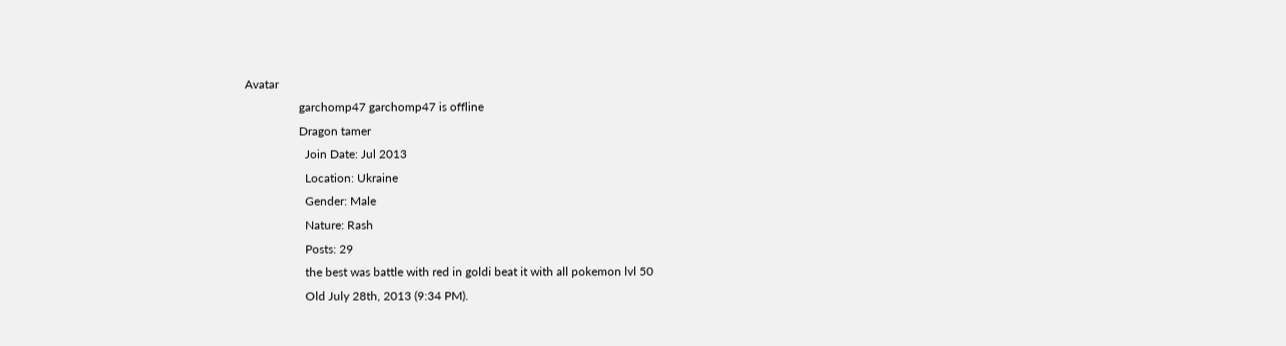Avatar
                  garchomp47 garchomp47 is offline
                  Dragon tamer
                    Join Date: Jul 2013
                    Location: Ukraine
                    Gender: Male
                    Nature: Rash
                    Posts: 29
                    the best was battle with red in goldi beat it with all pokemon lvl 50
                    Old July 28th, 2013 (9:34 PM).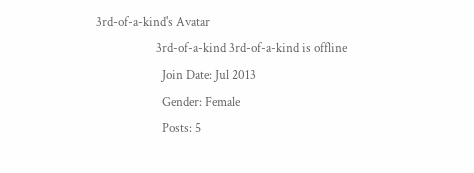3rd-of-a-kind's Avatar
                    3rd-of-a-kind 3rd-of-a-kind is offline
                      Join Date: Jul 2013
                      Gender: Female
                      Posts: 5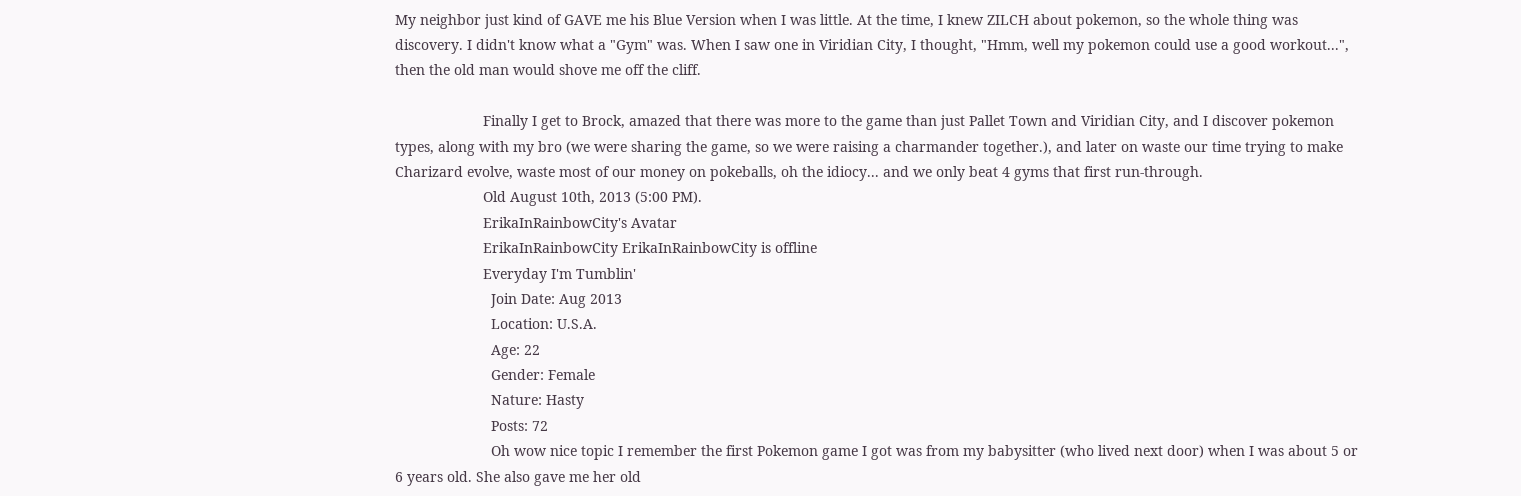My neighbor just kind of GAVE me his Blue Version when I was little. At the time, I knew ZILCH about pokemon, so the whole thing was discovery. I didn't know what a "Gym" was. When I saw one in Viridian City, I thought, "Hmm, well my pokemon could use a good workout...", then the old man would shove me off the cliff.

                      Finally I get to Brock, amazed that there was more to the game than just Pallet Town and Viridian City, and I discover pokemon types, along with my bro (we were sharing the game, so we were raising a charmander together.), and later on waste our time trying to make Charizard evolve, waste most of our money on pokeballs, oh the idiocy... and we only beat 4 gyms that first run-through.
                      Old August 10th, 2013 (5:00 PM).
                      ErikaInRainbowCity's Avatar
                      ErikaInRainbowCity ErikaInRainbowCity is offline
                      Everyday I'm Tumblin'
                        Join Date: Aug 2013
                        Location: U.S.A.
                        Age: 22
                        Gender: Female
                        Nature: Hasty
                        Posts: 72
                        Oh wow nice topic I remember the first Pokemon game I got was from my babysitter (who lived next door) when I was about 5 or 6 years old. She also gave me her old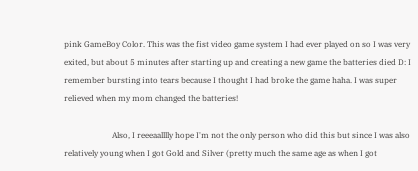pink GameBoy Color. This was the fist video game system I had ever played on so I was very exited, but about 5 minutes after starting up and creating a new game the batteries died D: I remember bursting into tears because I thought I had broke the game haha. I was super relieved when my mom changed the batteries!

                        Also, I reeeaalllly hope I'm not the only person who did this but since I was also relatively young when I got Gold and Silver (pretty much the same age as when I got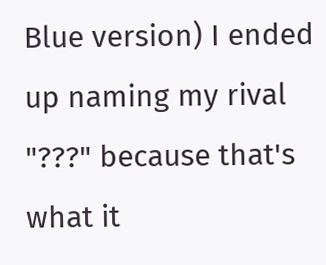Blue version) I ended up naming my rival "???" because that's what it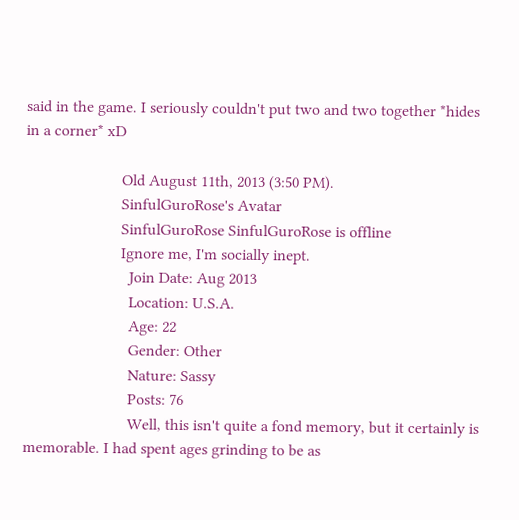said in the game. I seriously couldn't put two and two together *hides in a corner* xD

                        Old August 11th, 2013 (3:50 PM).
                        SinfulGuroRose's Avatar
                        SinfulGuroRose SinfulGuroRose is offline
                        Ignore me, I'm socially inept.
                          Join Date: Aug 2013
                          Location: U.S.A.
                          Age: 22
                          Gender: Other
                          Nature: Sassy
                          Posts: 76
                          Well, this isn't quite a fond memory, but it certainly is memorable. I had spent ages grinding to be as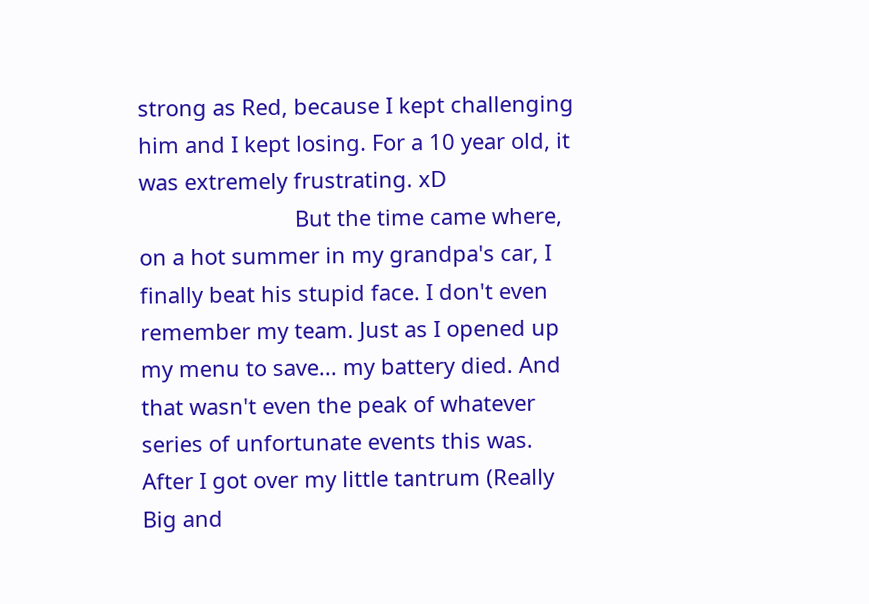strong as Red, because I kept challenging him and I kept losing. For a 10 year old, it was extremely frustrating. xD
                          But the time came where, on a hot summer in my grandpa's car, I finally beat his stupid face. I don't even remember my team. Just as I opened up my menu to save... my battery died. And that wasn't even the peak of whatever series of unfortunate events this was. After I got over my little tantrum (Really Big and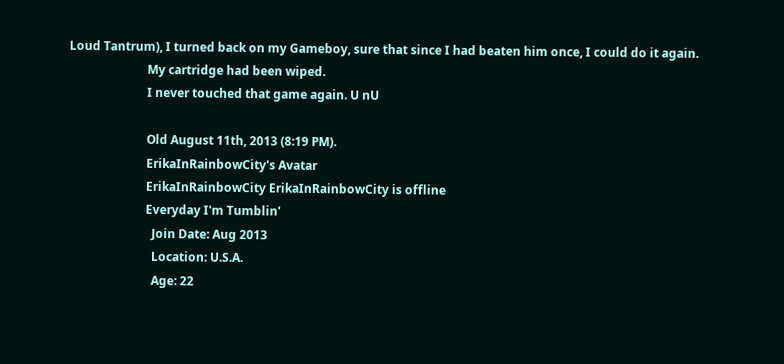Loud Tantrum), I turned back on my Gameboy, sure that since I had beaten him once, I could do it again.
                          My cartridge had been wiped.
                          I never touched that game again. U nU

                          Old August 11th, 2013 (8:19 PM).
                          ErikaInRainbowCity's Avatar
                          ErikaInRainbowCity ErikaInRainbowCity is offline
                          Everyday I'm Tumblin'
                            Join Date: Aug 2013
                            Location: U.S.A.
                            Age: 22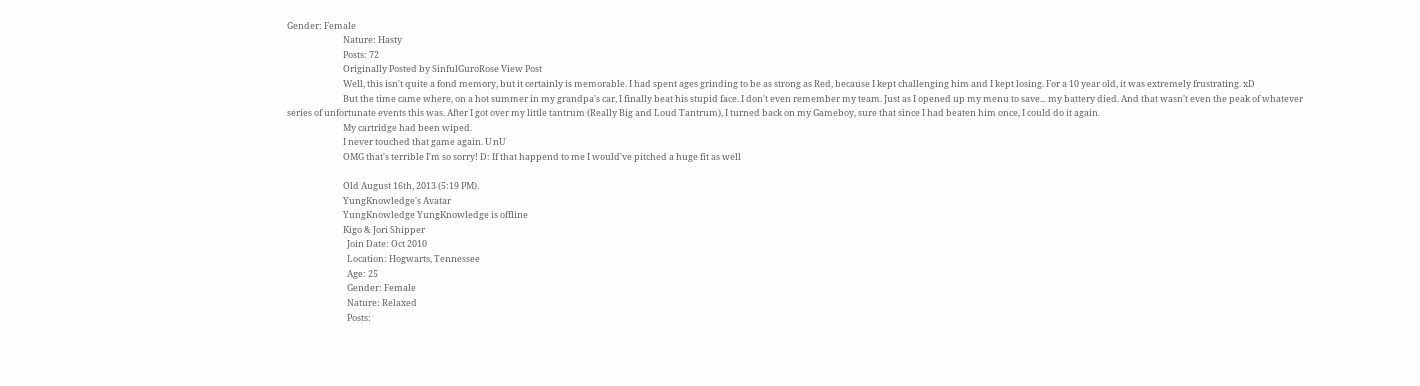Gender: Female
                            Nature: Hasty
                            Posts: 72
                            Originally Posted by SinfulGuroRose View Post
                            Well, this isn't quite a fond memory, but it certainly is memorable. I had spent ages grinding to be as strong as Red, because I kept challenging him and I kept losing. For a 10 year old, it was extremely frustrating. xD
                            But the time came where, on a hot summer in my grandpa's car, I finally beat his stupid face. I don't even remember my team. Just as I opened up my menu to save... my battery died. And that wasn't even the peak of whatever series of unfortunate events this was. After I got over my little tantrum (Really Big and Loud Tantrum), I turned back on my Gameboy, sure that since I had beaten him once, I could do it again.
                            My cartridge had been wiped.
                            I never touched that game again. U nU
                            OMG that's terrible I'm so sorry! D: If that happend to me I would've pitched a huge fit as well

                            Old August 16th, 2013 (5:19 PM).
                            YungKnowledge's Avatar
                            YungKnowledge YungKnowledge is offline
                            Kigo & Jori Shipper
                              Join Date: Oct 2010
                              Location: Hogwarts, Tennessee
                              Age: 25
                              Gender: Female
                              Nature: Relaxed
                              Posts: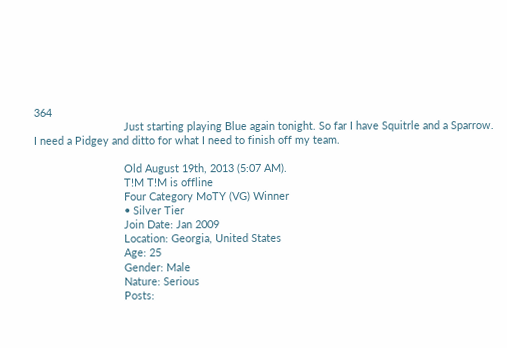364
                              Just starting playing Blue again tonight. So far I have Squitrle and a Sparrow. I need a Pidgey and ditto for what I need to finish off my team.

                              Old August 19th, 2013 (5:07 AM).
                              T!M T!M is offline
                              Four Category MoTY (VG) Winner
                              • Silver Tier
                              Join Date: Jan 2009
                              Location: Georgia, United States
                              Age: 25
                              Gender: Male
                              Nature: Serious
                              Posts: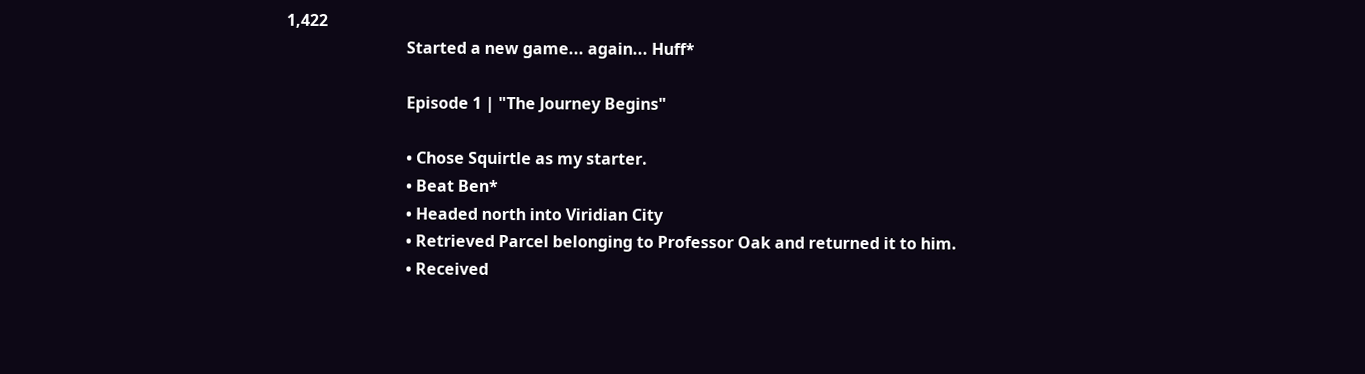1,422
                              Started a new game... again... Huff*

                              Episode 1 | "The Journey Begins"

                              • Chose Squirtle as my starter.
                              • Beat Ben*
                              • Headed north into Viridian City
                              • Retrieved Parcel belonging to Professor Oak and returned it to him.
                              • Received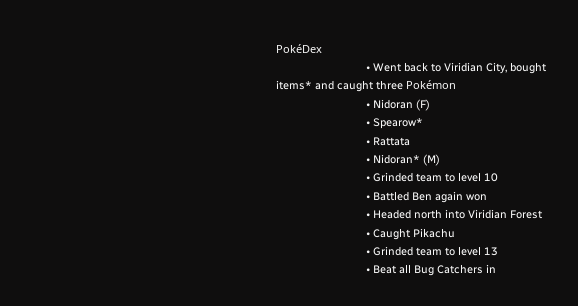PokéDex
                              • Went back to Viridian City, bought items* and caught three Pokémon
                              • Nidoran (F)
                              • Spearow*
                              • Rattata
                              • Nidoran* (M)
                              • Grinded team to level 10
                              • Battled Ben again won
                              • Headed north into Viridian Forest
                              • Caught Pikachu
                              • Grinded team to level 13
                              • Beat all Bug Catchers in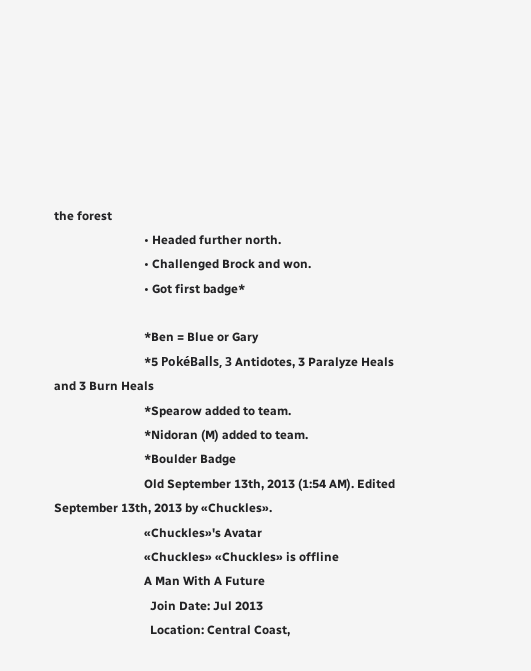the forest
                              • Headed further north.
                              • Challenged Brock and won.
                              • Got first badge*

                              *Ben = Blue or Gary
                              *5 PokéBalls, 3 Antidotes, 3 Paralyze Heals and 3 Burn Heals
                              *Spearow added to team.
                              *Nidoran (M) added to team.
                              *Boulder Badge
                              Old September 13th, 2013 (1:54 AM). Edited September 13th, 2013 by «Chuckles».
                              «Chuckles»'s Avatar
                              «Chuckles» «Chuckles» is offline
                              A Man With A Future
                                Join Date: Jul 2013
                                Location: Central Coast,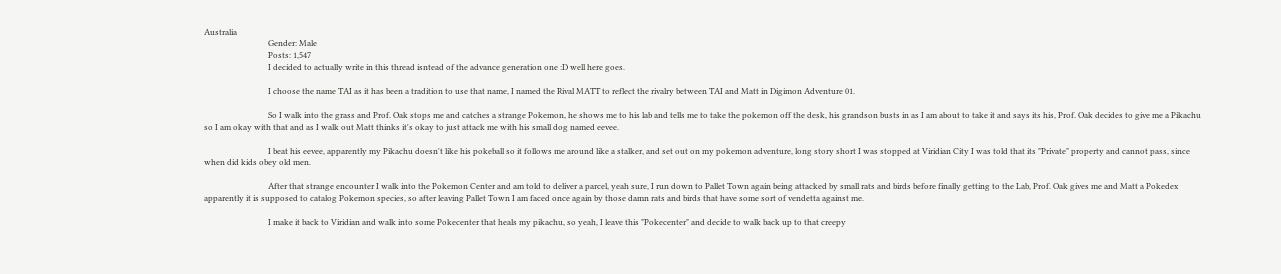Australia
                                Gender: Male
                                Posts: 1,547
                                I decided to actually write in this thread isntead of the advance generation one :D well here goes.

                                I choose the name TAI as it has been a tradition to use that name, I named the Rival MATT to reflect the rivalry between TAI and Matt in Digimon Adventure 01.

                                So I walk into the grass and Prof. Oak stops me and catches a strange Pokemon, he shows me to his lab and tells me to take the pokemon off the desk, his grandson busts in as I am about to take it and says its his, Prof. Oak decides to give me a Pikachu so I am okay with that and as I walk out Matt thinks it's okay to just attack me with his small dog named eevee.

                                I beat his eevee, apparently my Pikachu doesn't like his pokeball so it follows me around like a stalker, and set out on my pokemon adventure, long story short I was stopped at Viridian City I was told that its "Private" property and cannot pass, since when did kids obey old men.

                                After that strange encounter I walk into the Pokemon Center and am told to deliver a parcel, yeah sure, I run down to Pallet Town again being attacked by small rats and birds before finally getting to the Lab, Prof. Oak gives me and Matt a Pokedex apparently it is supposed to catalog Pokemon species, so after leaving Pallet Town I am faced once again by those damn rats and birds that have some sort of vendetta against me.

                                I make it back to Viridian and walk into some Pokecenter that heals my pikachu, so yeah, I leave this "Pokecenter" and decide to walk back up to that creepy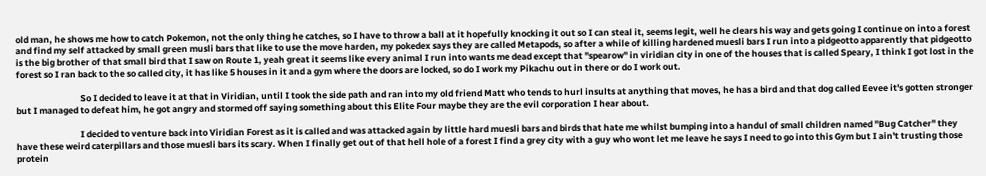old man, he shows me how to catch Pokemon, not the only thing he catches, so I have to throw a ball at it hopefully knocking it out so I can steal it, seems legit, well he clears his way and gets going I continue on into a forest and find my self attacked by small green musli bars that like to use the move harden, my pokedex says they are called Metapods, so after a while of killing hardened muesli bars I run into a pidgeotto apparently that pidgeotto is the big brother of that small bird that I saw on Route 1, yeah great it seems like every animal I run into wants me dead except that "spearow" in viridian city in one of the houses that is called Speary, I think I got lost in the forest so I ran back to the so called city, it has like 5 houses in it and a gym where the doors are locked, so do I work my Pikachu out in there or do I work out.

                                So I decided to leave it at that in Viridian, until I took the side path and ran into my old friend Matt who tends to hurl insults at anything that moves, he has a bird and that dog called Eevee it's gotten stronger but I managed to defeat him, he got angry and stormed off saying something about this Elite Four maybe they are the evil corporation I hear about.

                                I decided to venture back into Viridian Forest as it is called and was attacked again by little hard muesli bars and birds that hate me whilst bumping into a handul of small children named "Bug Catcher" they have these weird caterpillars and those muesli bars its scary. When I finally get out of that hell hole of a forest I find a grey city with a guy who wont let me leave he says I need to go into this Gym but I ain't trusting those protein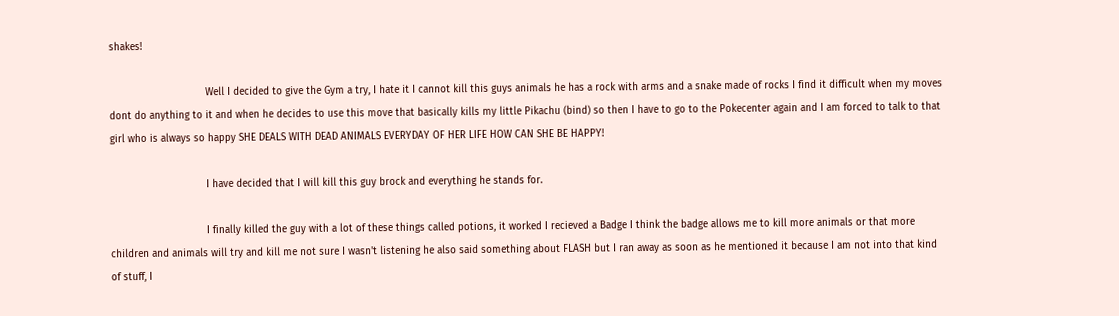shakes!

                                Well I decided to give the Gym a try, I hate it I cannot kill this guys animals he has a rock with arms and a snake made of rocks I find it difficult when my moves dont do anything to it and when he decides to use this move that basically kills my little Pikachu (bind) so then I have to go to the Pokecenter again and I am forced to talk to that girl who is always so happy SHE DEALS WITH DEAD ANIMALS EVERYDAY OF HER LIFE HOW CAN SHE BE HAPPY!

                                I have decided that I will kill this guy brock and everything he stands for.

                                I finally killed the guy with a lot of these things called potions, it worked I recieved a Badge I think the badge allows me to kill more animals or that more children and animals will try and kill me not sure I wasn't listening he also said something about FLASH but I ran away as soon as he mentioned it because I am not into that kind of stuff, I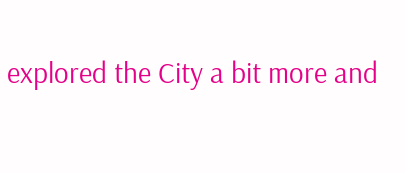explored the City a bit more and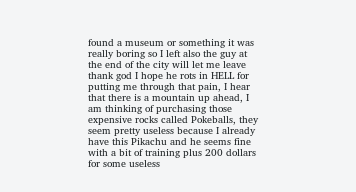found a museum or something it was really boring so I left also the guy at the end of the city will let me leave thank god I hope he rots in HELL for putting me through that pain, I hear that there is a mountain up ahead, I am thinking of purchasing those expensive rocks called Pokeballs, they seem pretty useless because I already have this Pikachu and he seems fine with a bit of training plus 200 dollars for some useless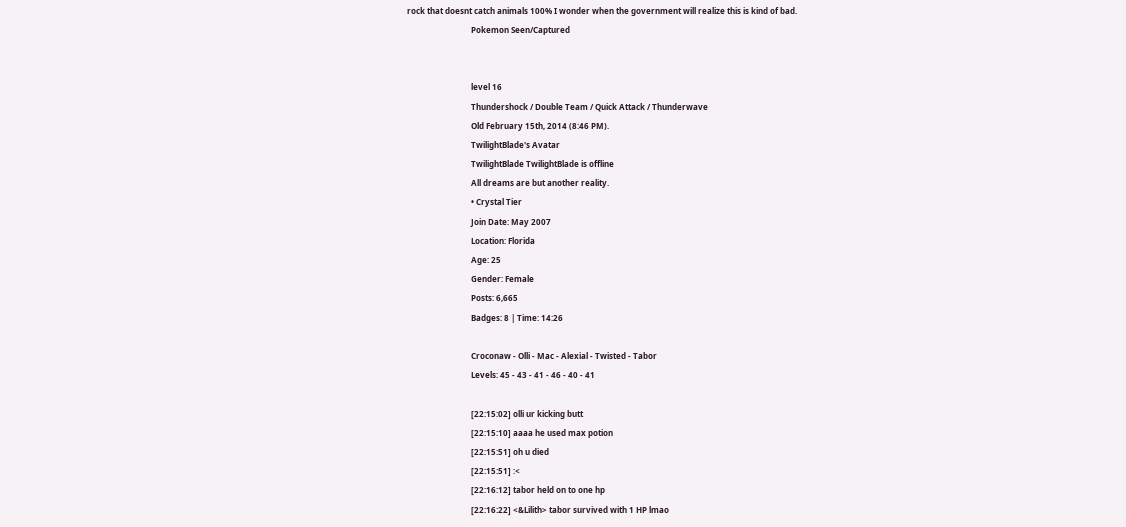rock that doesnt catch animals 100% I wonder when the government will realize this is kind of bad.
                                Pokemon Seen/Captured


                                level 16
                                Thundershock / Double Team / Quick Attack / Thunderwave
                                Old February 15th, 2014 (8:46 PM).
                                TwilightBlade's Avatar
                                TwilightBlade TwilightBlade is offline
                                All dreams are but another reality.
                                • Crystal Tier
                                Join Date: May 2007
                                Location: Florida
                                Age: 25
                                Gender: Female
                                Posts: 6,665
                                Badges: 8 | Time: 14:26

                                Croconaw - Olli - Mac - Alexial - Twisted - Tabor
                                Levels: 45 - 43 - 41 - 46 - 40 - 41

                                [22:15:02] olli ur kicking butt
                                [22:15:10] aaaa he used max potion
                                [22:15:51] oh u died
                                [22:15:51] :<
                                [22:16:12] tabor held on to one hp
                                [22:16:22] <&Lilith> tabor survived with 1 HP lmao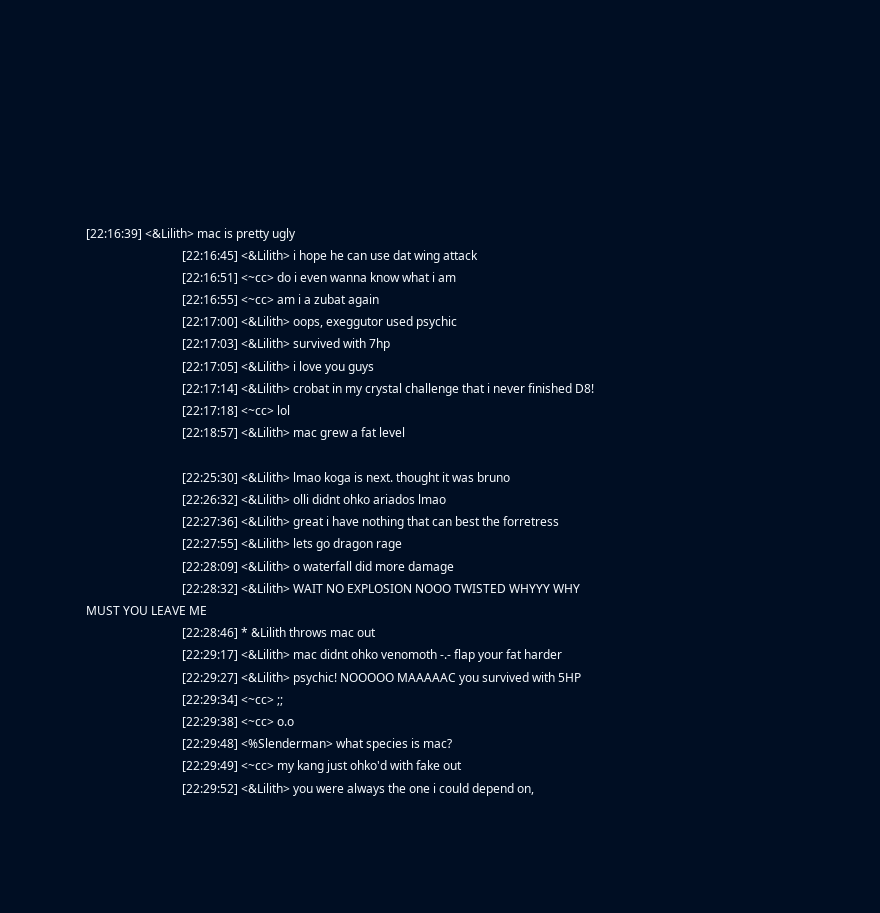[22:16:39] <&Lilith> mac is pretty ugly
                                [22:16:45] <&Lilith> i hope he can use dat wing attack
                                [22:16:51] <~cc> do i even wanna know what i am
                                [22:16:55] <~cc> am i a zubat again
                                [22:17:00] <&Lilith> oops, exeggutor used psychic
                                [22:17:03] <&Lilith> survived with 7hp
                                [22:17:05] <&Lilith> i love you guys
                                [22:17:14] <&Lilith> crobat in my crystal challenge that i never finished D8!
                                [22:17:18] <~cc> lol
                                [22:18:57] <&Lilith> mac grew a fat level

                                [22:25:30] <&Lilith> lmao koga is next. thought it was bruno
                                [22:26:32] <&Lilith> olli didnt ohko ariados lmao
                                [22:27:36] <&Lilith> great i have nothing that can best the forretress
                                [22:27:55] <&Lilith> lets go dragon rage
                                [22:28:09] <&Lilith> o waterfall did more damage
                                [22:28:32] <&Lilith> WAIT NO EXPLOSION NOOO TWISTED WHYYY WHY MUST YOU LEAVE ME
                                [22:28:46] * &Lilith throws mac out
                                [22:29:17] <&Lilith> mac didnt ohko venomoth -.- flap your fat harder
                                [22:29:27] <&Lilith> psychic! NOOOOO MAAAAAC you survived with 5HP
                                [22:29:34] <~cc> ;;
                                [22:29:38] <~cc> o.o
                                [22:29:48] <%Slenderman> what species is mac?
                                [22:29:49] <~cc> my kang just ohko'd with fake out
                                [22:29:52] <&Lilith> you were always the one i could depend on,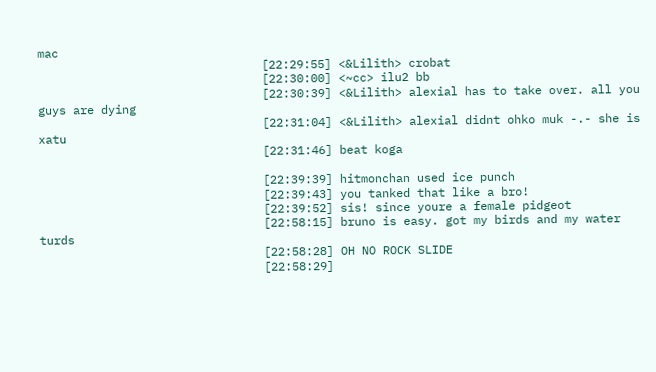mac
                                [22:29:55] <&Lilith> crobat
                                [22:30:00] <~cc> ilu2 bb
                                [22:30:39] <&Lilith> alexial has to take over. all you guys are dying
                                [22:31:04] <&Lilith> alexial didnt ohko muk -.- she is xatu
                                [22:31:46] beat koga

                                [22:39:39] hitmonchan used ice punch
                                [22:39:43] you tanked that like a bro!
                                [22:39:52] sis! since youre a female pidgeot
                                [22:58:15] bruno is easy. got my birds and my water turds
                                [22:58:28] OH NO ROCK SLIDE
                                [22:58:29]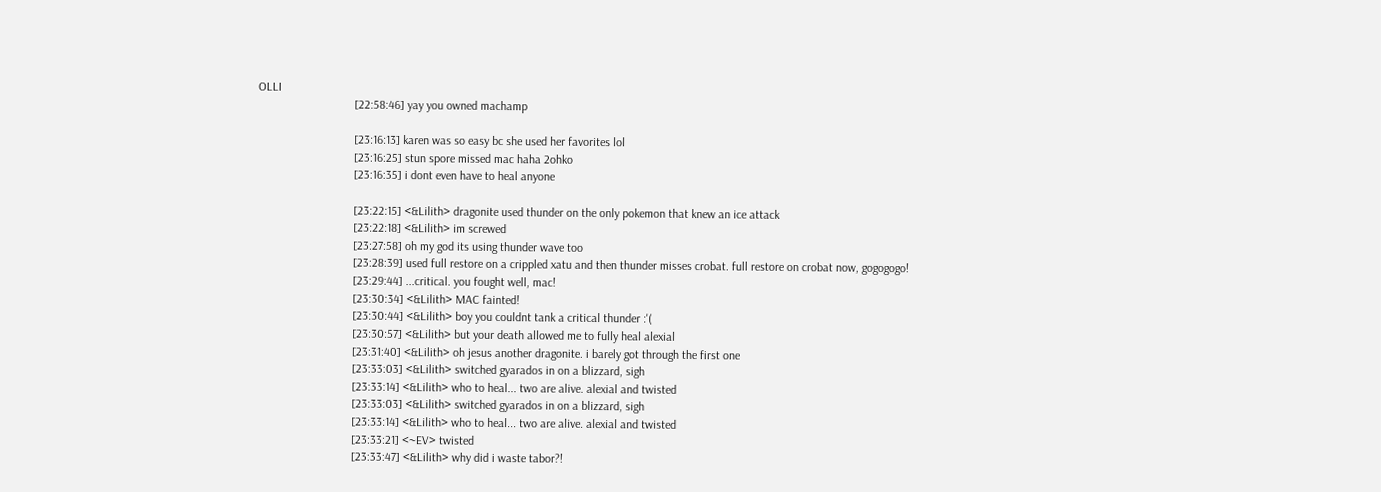OLLI
                                [22:58:46] yay you owned machamp

                                [23:16:13] karen was so easy bc she used her favorites lol
                                [23:16:25] stun spore missed mac haha 2ohko
                                [23:16:35] i dont even have to heal anyone

                                [23:22:15] <&Lilith> dragonite used thunder on the only pokemon that knew an ice attack
                                [23:22:18] <&Lilith> im screwed
                                [23:27:58] oh my god its using thunder wave too
                                [23:28:39] used full restore on a crippled xatu and then thunder misses crobat. full restore on crobat now, gogogogo!
                                [23:29:44] ...critical. you fought well, mac!
                                [23:30:34] <&Lilith> MAC fainted!
                                [23:30:44] <&Lilith> boy you couldnt tank a critical thunder :'(
                                [23:30:57] <&Lilith> but your death allowed me to fully heal alexial
                                [23:31:40] <&Lilith> oh jesus another dragonite. i barely got through the first one
                                [23:33:03] <&Lilith> switched gyarados in on a blizzard, sigh
                                [23:33:14] <&Lilith> who to heal... two are alive. alexial and twisted
                                [23:33:03] <&Lilith> switched gyarados in on a blizzard, sigh
                                [23:33:14] <&Lilith> who to heal... two are alive. alexial and twisted
                                [23:33:21] <~EV> twisted
                                [23:33:47] <&Lilith> why did i waste tabor?!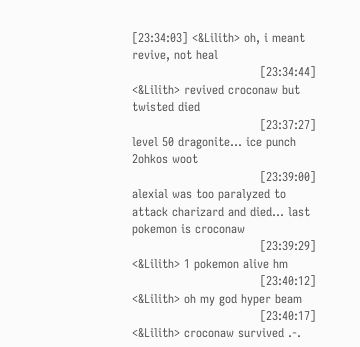[23:34:03] <&Lilith> oh, i meant revive, not heal
                                [23:34:44] <&Lilith> revived croconaw but twisted died
                                [23:37:27] level 50 dragonite... ice punch 2ohkos woot
                                [23:39:00] alexial was too paralyzed to attack charizard and died... last pokemon is croconaw
                                [23:39:29] <&Lilith> 1 pokemon alive hm
                                [23:40:12] <&Lilith> oh my god hyper beam
                                [23:40:17] <&Lilith> croconaw survived .-.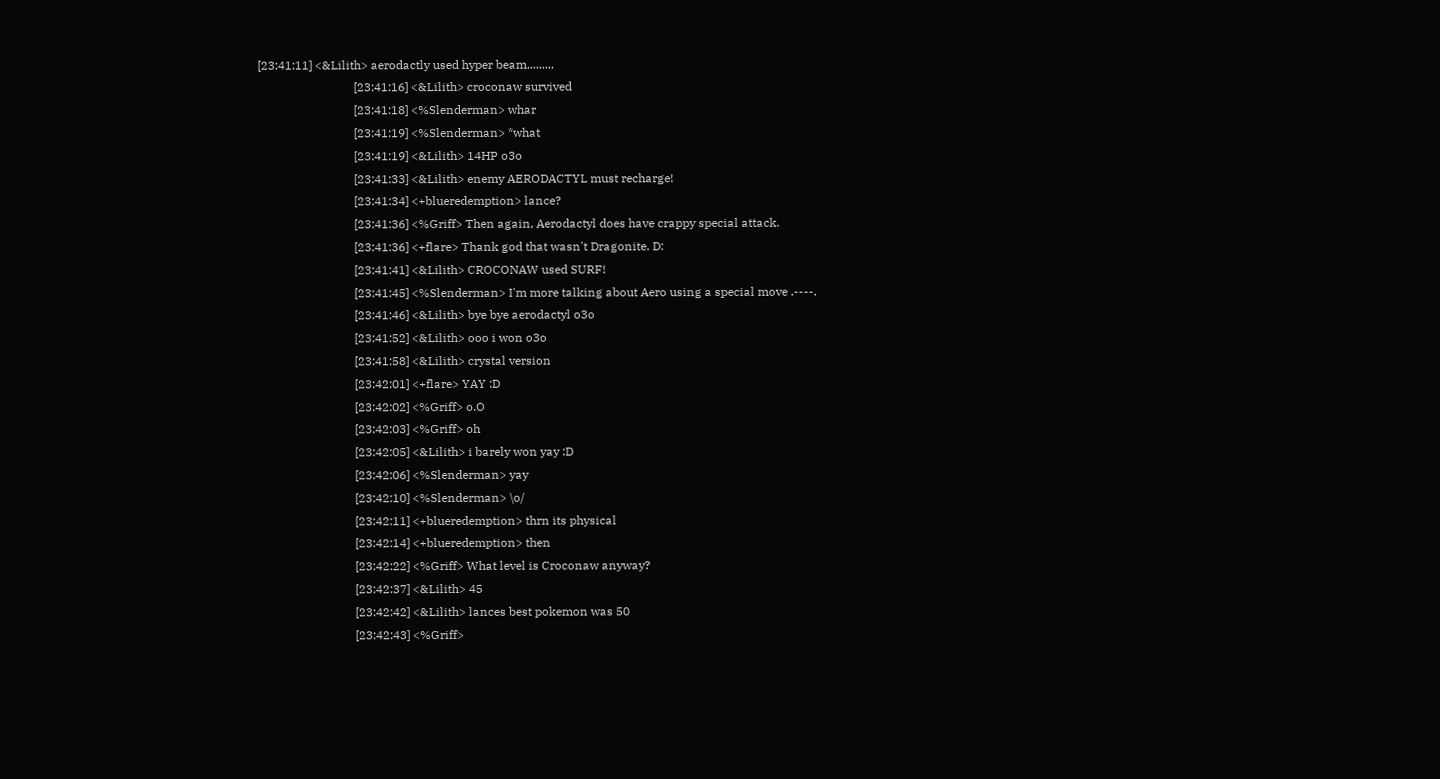[23:41:11] <&Lilith> aerodactly used hyper beam.........
                                [23:41:16] <&Lilith> croconaw survived
                                [23:41:18] <%Slenderman> whar
                                [23:41:19] <%Slenderman> *what
                                [23:41:19] <&Lilith> 14HP o3o
                                [23:41:33] <&Lilith> enemy AERODACTYL must recharge!
                                [23:41:34] <+blueredemption> lance?
                                [23:41:36] <%Griff> Then again, Aerodactyl does have crappy special attack.
                                [23:41:36] <+flare> Thank god that wasn't Dragonite. D:
                                [23:41:41] <&Lilith> CROCONAW used SURF!
                                [23:41:45] <%Slenderman> I'm more talking about Aero using a special move .----.
                                [23:41:46] <&Lilith> bye bye aerodactyl o3o
                                [23:41:52] <&Lilith> ooo i won o3o
                                [23:41:58] <&Lilith> crystal version
                                [23:42:01] <+flare> YAY :D
                                [23:42:02] <%Griff> o.O
                                [23:42:03] <%Griff> oh
                                [23:42:05] <&Lilith> i barely won yay :D
                                [23:42:06] <%Slenderman> yay
                                [23:42:10] <%Slenderman> \o/
                                [23:42:11] <+blueredemption> thrn its physical
                                [23:42:14] <+blueredemption> then
                                [23:42:22] <%Griff> What level is Croconaw anyway?
                                [23:42:37] <&Lilith> 45
                                [23:42:42] <&Lilith> lances best pokemon was 50
                                [23:42:43] <%Griff>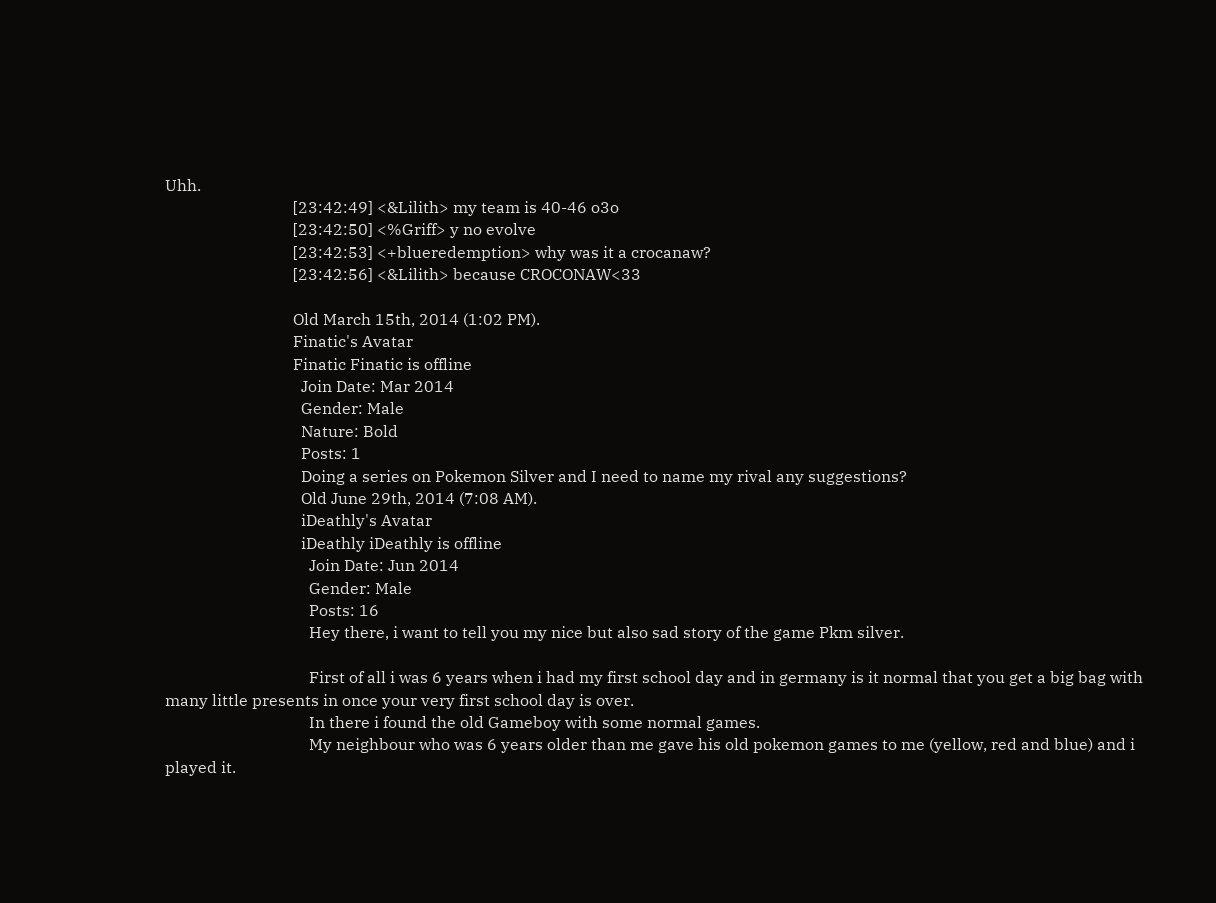Uhh.
                                [23:42:49] <&Lilith> my team is 40-46 o3o
                                [23:42:50] <%Griff> y no evolve
                                [23:42:53] <+blueredemption> why was it a crocanaw?
                                [23:42:56] <&Lilith> because CROCONAW<33

                                Old March 15th, 2014 (1:02 PM).
                                Finatic's Avatar
                                Finatic Finatic is offline
                                  Join Date: Mar 2014
                                  Gender: Male
                                  Nature: Bold
                                  Posts: 1
                                  Doing a series on Pokemon Silver and I need to name my rival any suggestions?
                                  Old June 29th, 2014 (7:08 AM).
                                  iDeathly's Avatar
                                  iDeathly iDeathly is offline
                                    Join Date: Jun 2014
                                    Gender: Male
                                    Posts: 16
                                    Hey there, i want to tell you my nice but also sad story of the game Pkm silver.

                                    First of all i was 6 years when i had my first school day and in germany is it normal that you get a big bag with many little presents in once your very first school day is over.
                                    In there i found the old Gameboy with some normal games.
                                    My neighbour who was 6 years older than me gave his old pokemon games to me (yellow, red and blue) and i played it.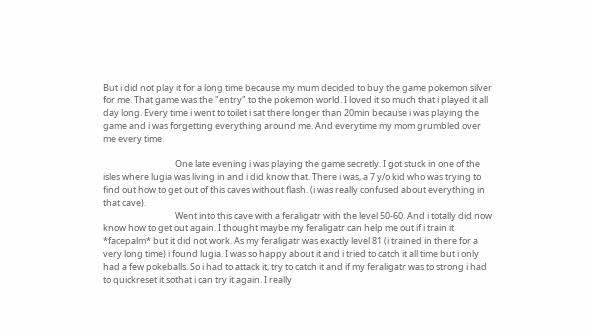But i did not play it for a long time because my mum decided to buy the game pokemon silver for me. That game was the "entry" to the pokemon world. I loved it so much that i played it all day long. Every time i went to toilet i sat there longer than 20min because i was playing the game and i was forgetting everything around me. And everytime my mom grumbled over me every time.

                                    One late evening i was playing the game secretly. I got stuck in one of the isles where lugia was living in and i did know that. There i was, a 7 y/o kid who was trying to find out how to get out of this caves without flash. (i was really confused about everything in that cave).
                                    Went into this cave with a feraligatr with the level 50-60. And i totally did now know how to get out again. I thought maybe my feraligatr can help me out if i train it *facepalm* but it did not work. As my feraligatr was exactly level 81 (i trained in there for a very long time) i found lugia. I was so happy about it and i tried to catch it all time but i only had a few pokeballs. So i had to attack it, try to catch it and if my feraligatr was to strong i had to quickreset it sothat i can try it again. I really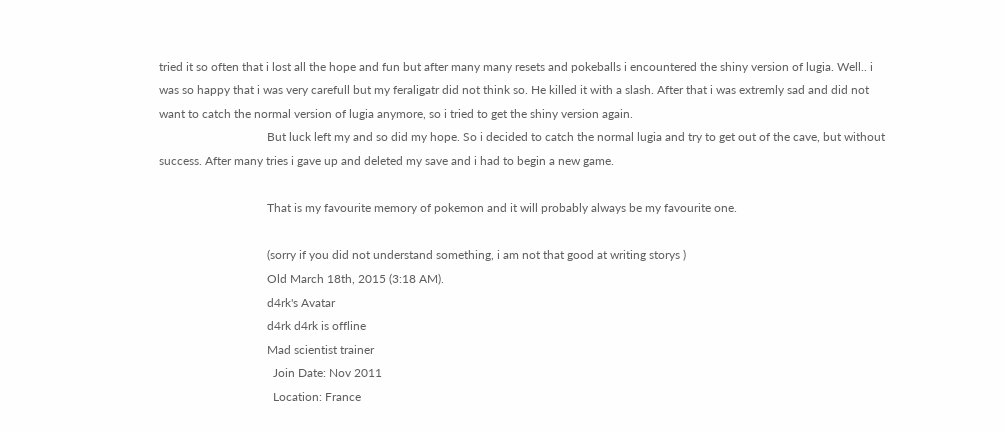tried it so often that i lost all the hope and fun but after many many resets and pokeballs i encountered the shiny version of lugia. Well.. i was so happy that i was very carefull but my feraligatr did not think so. He killed it with a slash. After that i was extremly sad and did not want to catch the normal version of lugia anymore, so i tried to get the shiny version again.
                                    But luck left my and so did my hope. So i decided to catch the normal lugia and try to get out of the cave, but without success. After many tries i gave up and deleted my save and i had to begin a new game.

                                    That is my favourite memory of pokemon and it will probably always be my favourite one.

                                    (sorry if you did not understand something, i am not that good at writing storys )
                                    Old March 18th, 2015 (3:18 AM).
                                    d4rk's Avatar
                                    d4rk d4rk is offline
                                    Mad scientist trainer
                                      Join Date: Nov 2011
                                      Location: France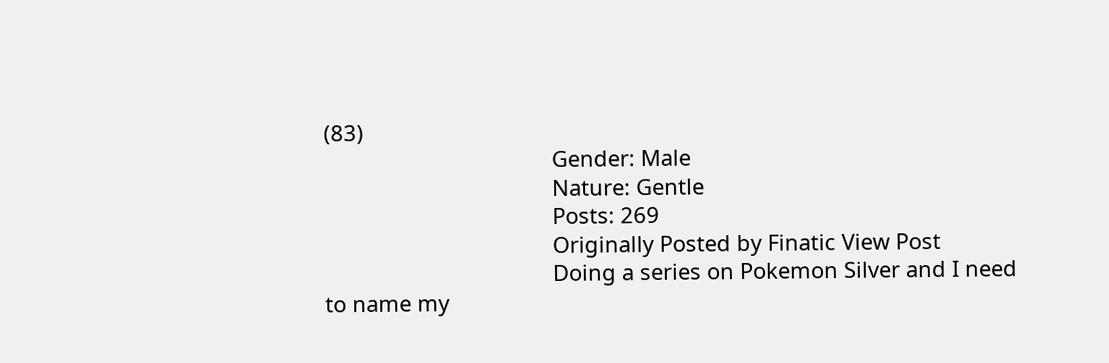(83)
                                      Gender: Male
                                      Nature: Gentle
                                      Posts: 269
                                      Originally Posted by Finatic View Post
                                      Doing a series on Pokemon Silver and I need to name my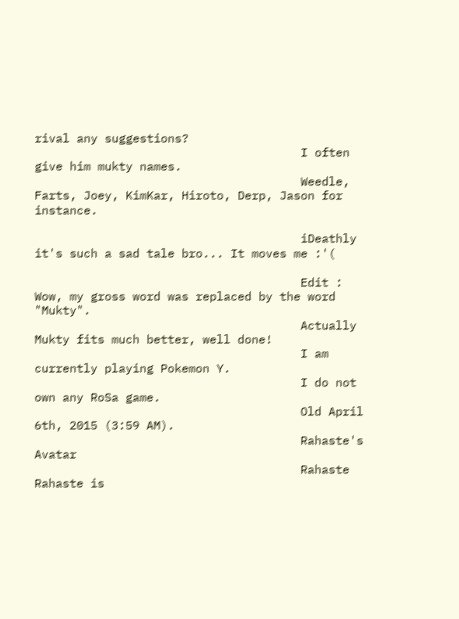rival any suggestions?
                                      I often give him mukty names.
                                      Weedle, Farts, Joey, KimKar, Hiroto, Derp, Jason for instance.

                                      iDeathly it's such a sad tale bro... It moves me :'(

                                      Edit : Wow, my gross word was replaced by the word "Mukty".
                                      Actually Mukty fits much better, well done!
                                      I am currently playing Pokemon Y.
                                      I do not own any RoSa game.
                                      Old April 6th, 2015 (3:59 AM).
                                      Rahaste's Avatar
                                      Rahaste Rahaste is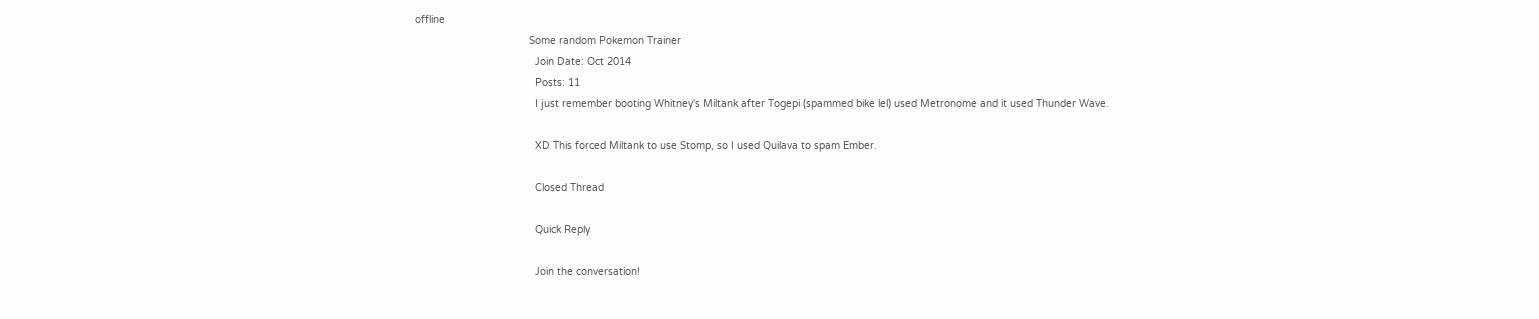offline
                                      Some random Pokemon Trainer
                                        Join Date: Oct 2014
                                        Posts: 11
                                        I just remember booting Whitney's Miltank after Togepi (spammed bike lel) used Metronome and it used Thunder Wave.

                                        XD This forced Miltank to use Stomp, so I used Quilava to spam Ember.

                                        Closed Thread

                                        Quick Reply

                                        Join the conversation!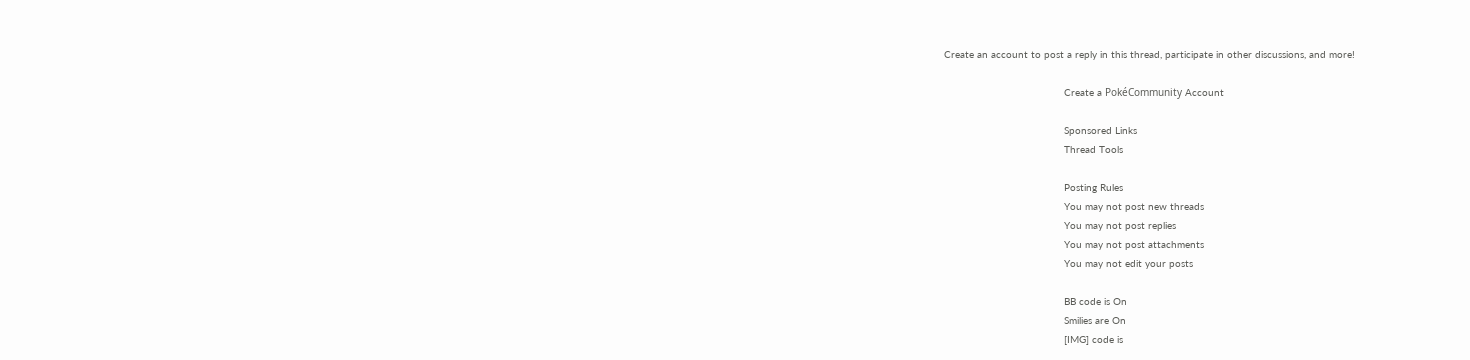Create an account to post a reply in this thread, participate in other discussions, and more!

                                        Create a PokéCommunity Account

                                        Sponsored Links
                                        Thread Tools

                                        Posting Rules
                                        You may not post new threads
                                        You may not post replies
                                        You may not post attachments
                                        You may not edit your posts

                                        BB code is On
                                        Smilies are On
                                        [IMG] code is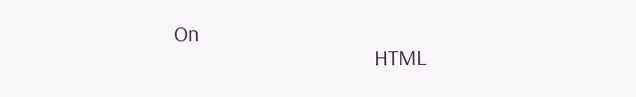On
                                        HTML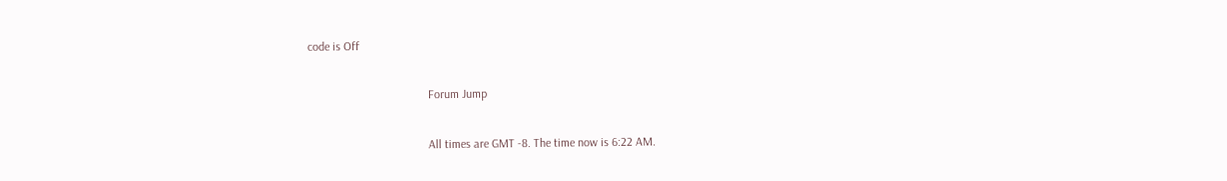code is Off

                                        Forum Jump

                                        All times are GMT -8. The time now is 6:22 AM.